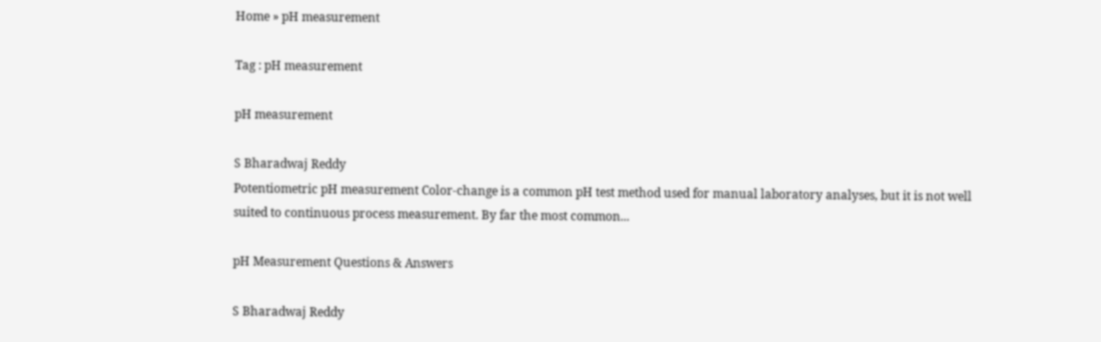Home » pH measurement

Tag : pH measurement

pH measurement

S Bharadwaj Reddy
Potentiometric pH measurement Color-change is a common pH test method used for manual laboratory analyses, but it is not well suited to continuous process measurement. By far the most common...

pH Measurement Questions & Answers

S Bharadwaj Reddy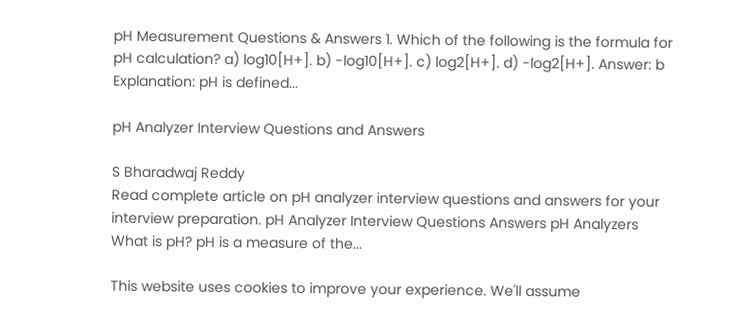pH Measurement Questions & Answers 1. Which of the following is the formula for pH calculation? a) log10[H+]. b) -log10[H+]. c) log2[H+]. d) -log2[H+]. Answer: b Explanation: pH is defined...

pH Analyzer Interview Questions and Answers

S Bharadwaj Reddy
Read complete article on pH analyzer interview questions and answers for your interview preparation. pH Analyzer Interview Questions Answers pH Analyzers What is pH? pH is a measure of the...

This website uses cookies to improve your experience. We'll assume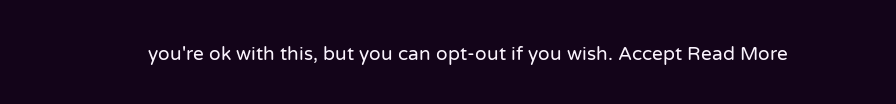you're ok with this, but you can opt-out if you wish. Accept Read More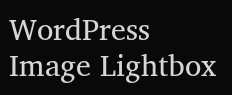WordPress Image Lightbox